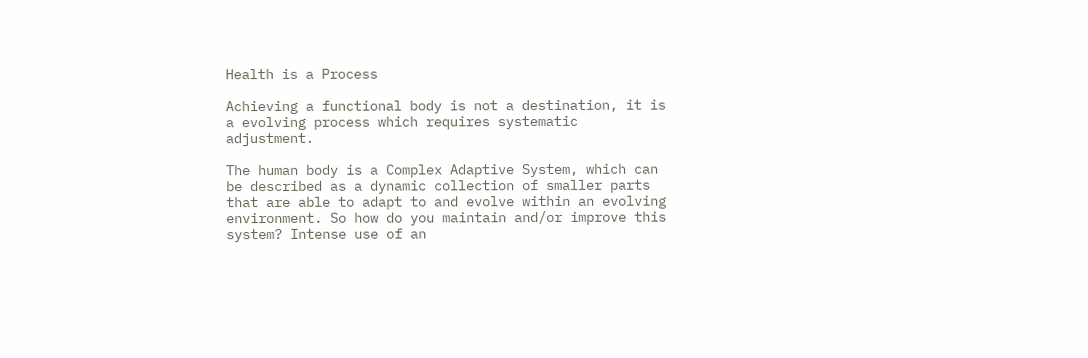Health is a Process

Achieving a functional body is not a destination, it is a evolving process which requires systematic adjustment.

The human body is a Complex Adaptive System, which can be described as a dynamic collection of smaller parts that are able to adapt to and evolve within an evolving environment. So how do you maintain and/or improve this system? Intense use of an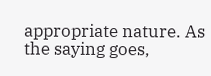appropriate nature. As the saying goes,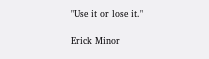"Use it or lose it."

Erick Minor